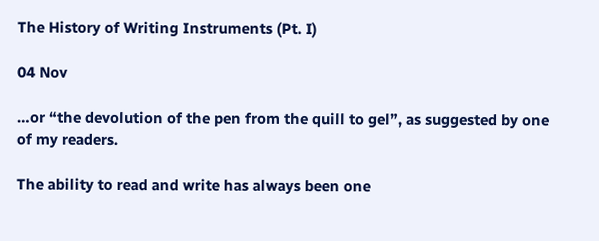The History of Writing Instruments (Pt. I)

04 Nov

…or “the devolution of the pen from the quill to gel”, as suggested by one of my readers.

The ability to read and write has always been one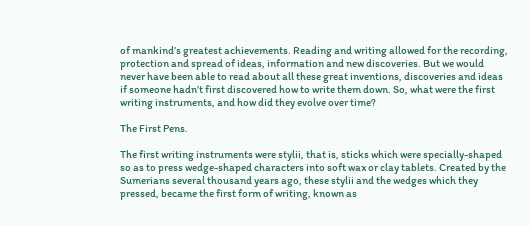of mankind’s greatest achievements. Reading and writing allowed for the recording, protection and spread of ideas, information and new discoveries. But we would never have been able to read about all these great inventions, discoveries and ideas if someone hadn’t first discovered how to write them down. So, what were the first writing instruments, and how did they evolve over time?

The First Pens.

The first writing instruments were stylii, that is, sticks which were specially-shaped so as to press wedge-shaped characters into soft wax or clay tablets. Created by the Sumerians several thousand years ago, these stylii and the wedges which they pressed, became the first form of writing, known as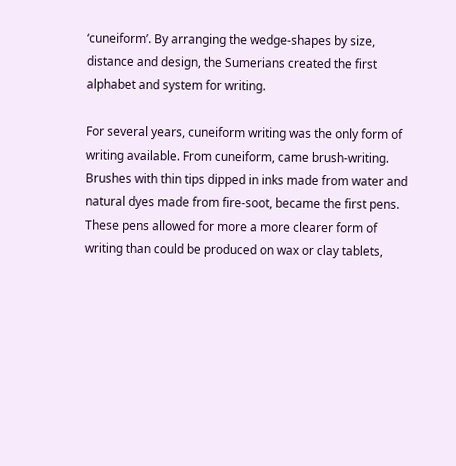‘cuneiform’. By arranging the wedge-shapes by size, distance and design, the Sumerians created the first alphabet and system for writing.

For several years, cuneiform writing was the only form of writing available. From cuneiform, came brush-writing. Brushes with thin tips dipped in inks made from water and natural dyes made from fire-soot, became the first pens. These pens allowed for more a more clearer form of writing than could be produced on wax or clay tablets,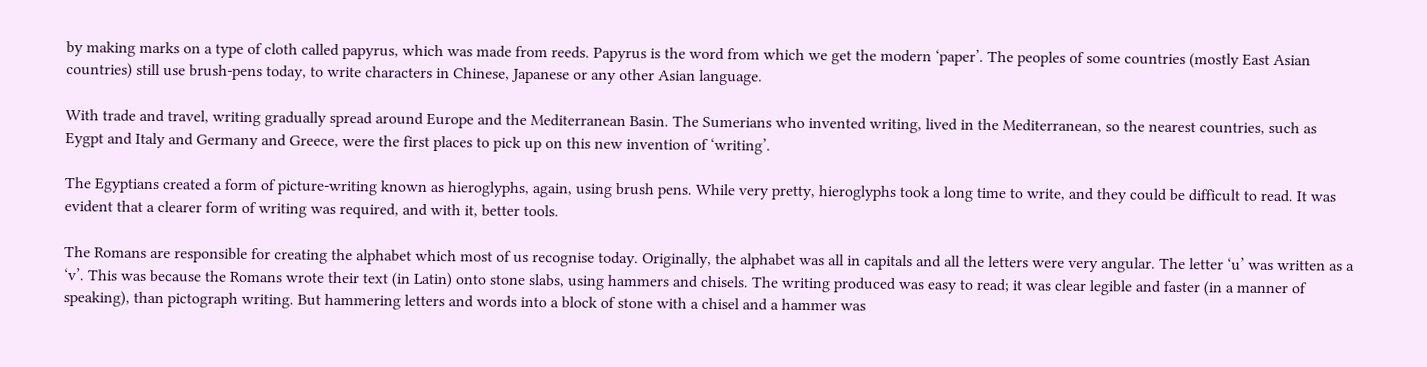by making marks on a type of cloth called papyrus, which was made from reeds. Papyrus is the word from which we get the modern ‘paper’. The peoples of some countries (mostly East Asian countries) still use brush-pens today, to write characters in Chinese, Japanese or any other Asian language.

With trade and travel, writing gradually spread around Europe and the Mediterranean Basin. The Sumerians who invented writing, lived in the Mediterranean, so the nearest countries, such as Eygpt and Italy and Germany and Greece, were the first places to pick up on this new invention of ‘writing’.

The Egyptians created a form of picture-writing known as hieroglyphs, again, using brush pens. While very pretty, hieroglyphs took a long time to write, and they could be difficult to read. It was evident that a clearer form of writing was required, and with it, better tools.

The Romans are responsible for creating the alphabet which most of us recognise today. Originally, the alphabet was all in capitals and all the letters were very angular. The letter ‘u’ was written as a ‘v’. This was because the Romans wrote their text (in Latin) onto stone slabs, using hammers and chisels. The writing produced was easy to read; it was clear legible and faster (in a manner of speaking), than pictograph writing. But hammering letters and words into a block of stone with a chisel and a hammer was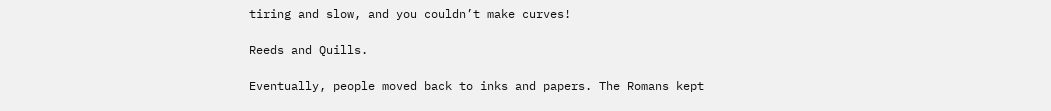tiring and slow, and you couldn’t make curves!

Reeds and Quills.

Eventually, people moved back to inks and papers. The Romans kept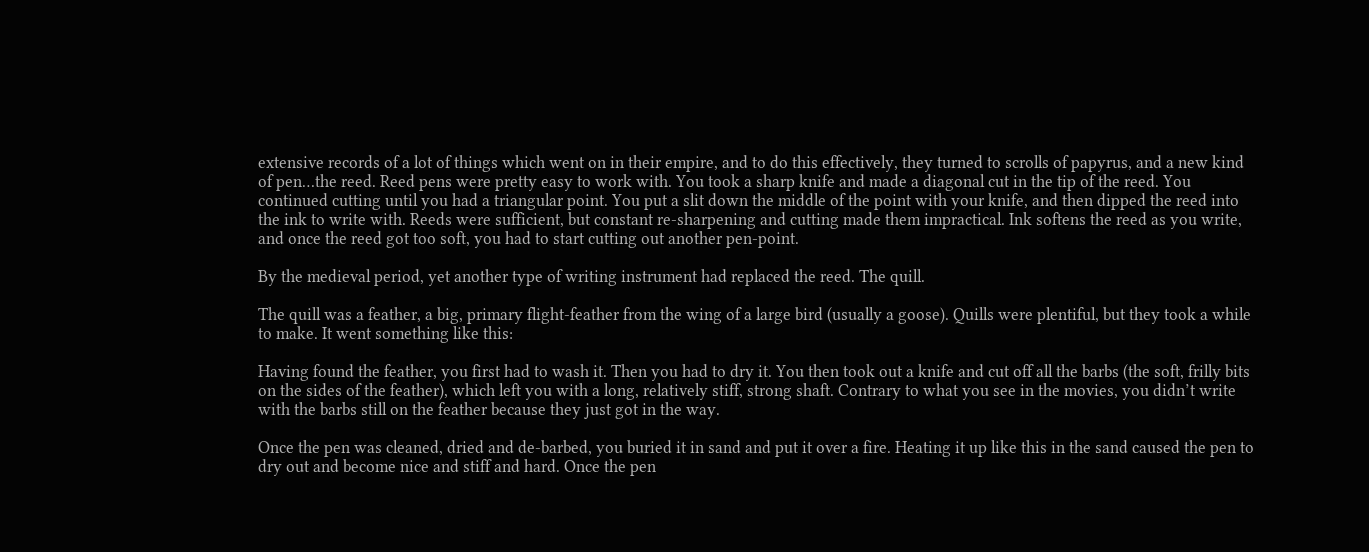extensive records of a lot of things which went on in their empire, and to do this effectively, they turned to scrolls of papyrus, and a new kind of pen…the reed. Reed pens were pretty easy to work with. You took a sharp knife and made a diagonal cut in the tip of the reed. You continued cutting until you had a triangular point. You put a slit down the middle of the point with your knife, and then dipped the reed into the ink to write with. Reeds were sufficient, but constant re-sharpening and cutting made them impractical. Ink softens the reed as you write, and once the reed got too soft, you had to start cutting out another pen-point.

By the medieval period, yet another type of writing instrument had replaced the reed. The quill.

The quill was a feather, a big, primary flight-feather from the wing of a large bird (usually a goose). Quills were plentiful, but they took a while to make. It went something like this:

Having found the feather, you first had to wash it. Then you had to dry it. You then took out a knife and cut off all the barbs (the soft, frilly bits on the sides of the feather), which left you with a long, relatively stiff, strong shaft. Contrary to what you see in the movies, you didn’t write with the barbs still on the feather because they just got in the way.

Once the pen was cleaned, dried and de-barbed, you buried it in sand and put it over a fire. Heating it up like this in the sand caused the pen to dry out and become nice and stiff and hard. Once the pen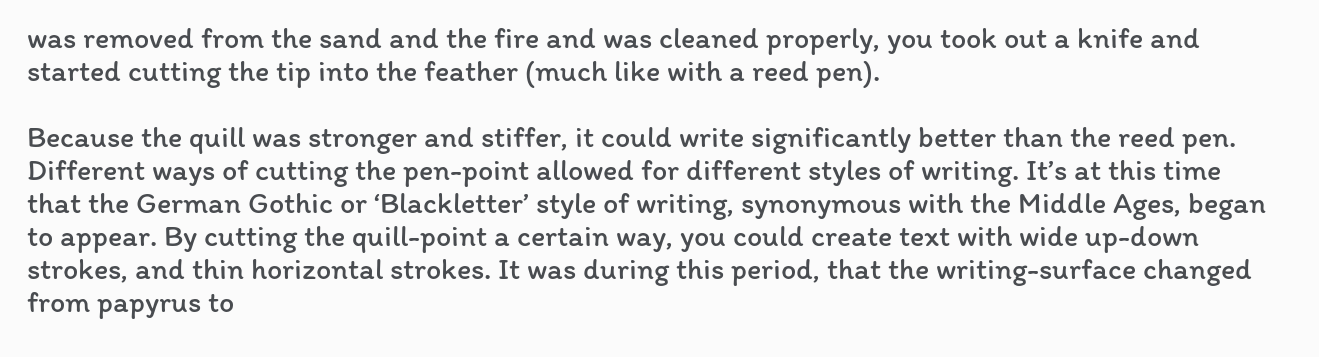was removed from the sand and the fire and was cleaned properly, you took out a knife and started cutting the tip into the feather (much like with a reed pen).

Because the quill was stronger and stiffer, it could write significantly better than the reed pen. Different ways of cutting the pen-point allowed for different styles of writing. It’s at this time that the German Gothic or ‘Blackletter’ style of writing, synonymous with the Middle Ages, began to appear. By cutting the quill-point a certain way, you could create text with wide up-down strokes, and thin horizontal strokes. It was during this period, that the writing-surface changed from papyrus to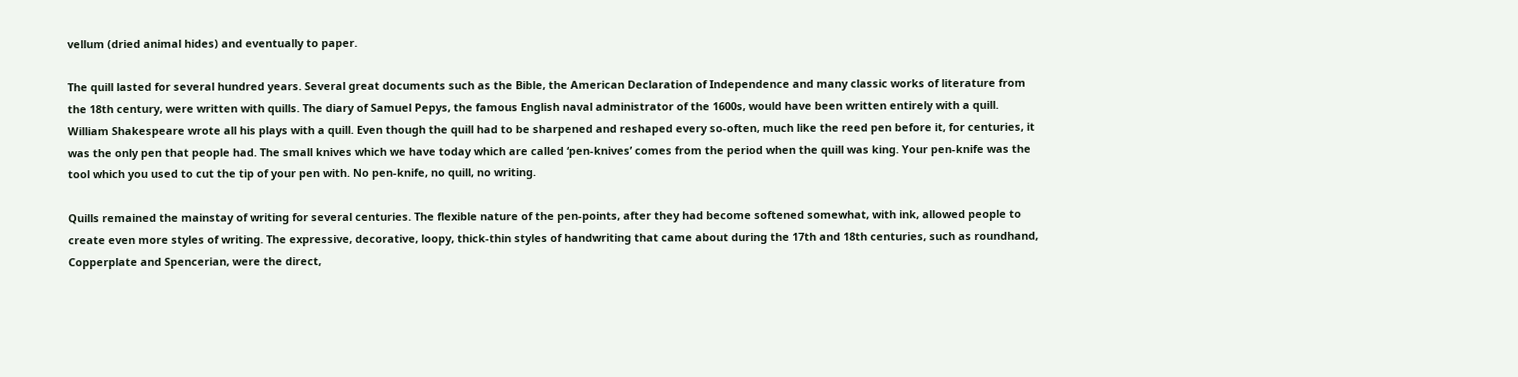vellum (dried animal hides) and eventually to paper.

The quill lasted for several hundred years. Several great documents such as the Bible, the American Declaration of Independence and many classic works of literature from the 18th century, were written with quills. The diary of Samuel Pepys, the famous English naval administrator of the 1600s, would have been written entirely with a quill. William Shakespeare wrote all his plays with a quill. Even though the quill had to be sharpened and reshaped every so-often, much like the reed pen before it, for centuries, it was the only pen that people had. The small knives which we have today which are called ‘pen-knives’ comes from the period when the quill was king. Your pen-knife was the tool which you used to cut the tip of your pen with. No pen-knife, no quill, no writing.

Quills remained the mainstay of writing for several centuries. The flexible nature of the pen-points, after they had become softened somewhat, with ink, allowed people to create even more styles of writing. The expressive, decorative, loopy, thick-thin styles of handwriting that came about during the 17th and 18th centuries, such as roundhand, Copperplate and Spencerian, were the direct,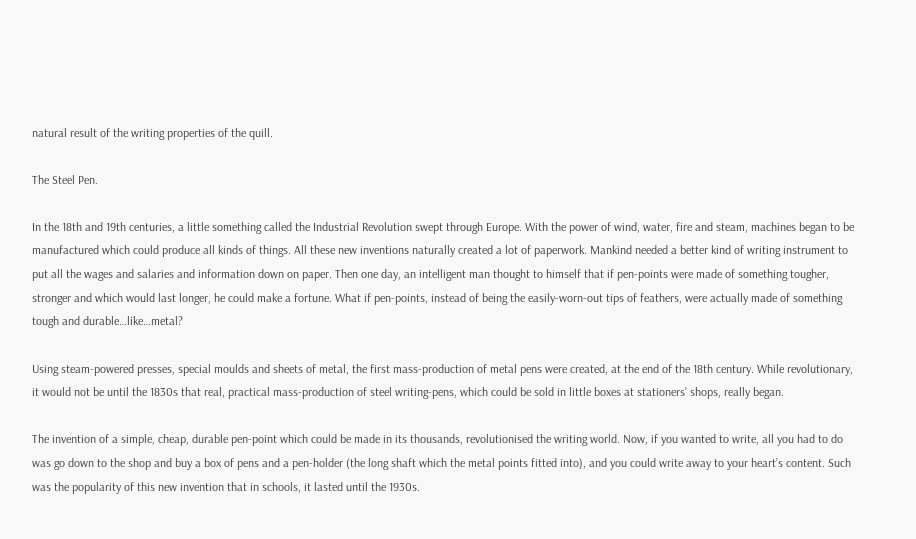natural result of the writing properties of the quill.

The Steel Pen.

In the 18th and 19th centuries, a little something called the Industrial Revolution swept through Europe. With the power of wind, water, fire and steam, machines began to be manufactured which could produce all kinds of things. All these new inventions naturally created a lot of paperwork. Mankind needed a better kind of writing instrument to put all the wages and salaries and information down on paper. Then one day, an intelligent man thought to himself that if pen-points were made of something tougher, stronger and which would last longer, he could make a fortune. What if pen-points, instead of being the easily-worn-out tips of feathers, were actually made of something tough and durable…like…metal?

Using steam-powered presses, special moulds and sheets of metal, the first mass-production of metal pens were created, at the end of the 18th century. While revolutionary, it would not be until the 1830s that real, practical mass-production of steel writing-pens, which could be sold in little boxes at stationers’ shops, really began.

The invention of a simple, cheap, durable pen-point which could be made in its thousands, revolutionised the writing world. Now, if you wanted to write, all you had to do was go down to the shop and buy a box of pens and a pen-holder (the long shaft which the metal points fitted into), and you could write away to your heart’s content. Such was the popularity of this new invention that in schools, it lasted until the 1930s.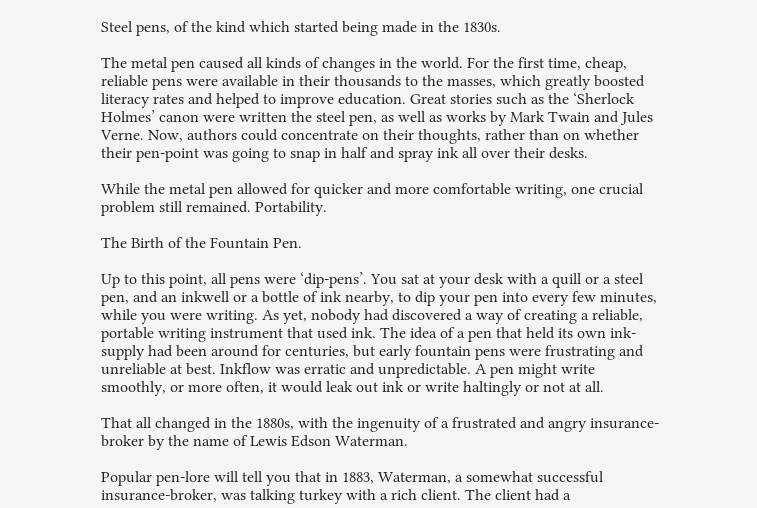Steel pens, of the kind which started being made in the 1830s.

The metal pen caused all kinds of changes in the world. For the first time, cheap, reliable pens were available in their thousands to the masses, which greatly boosted literacy rates and helped to improve education. Great stories such as the ‘Sherlock Holmes’ canon were written the steel pen, as well as works by Mark Twain and Jules Verne. Now, authors could concentrate on their thoughts, rather than on whether their pen-point was going to snap in half and spray ink all over their desks.

While the metal pen allowed for quicker and more comfortable writing, one crucial problem still remained. Portability.

The Birth of the Fountain Pen.

Up to this point, all pens were ‘dip-pens’. You sat at your desk with a quill or a steel pen, and an inkwell or a bottle of ink nearby, to dip your pen into every few minutes, while you were writing. As yet, nobody had discovered a way of creating a reliable, portable writing instrument that used ink. The idea of a pen that held its own ink-supply had been around for centuries, but early fountain pens were frustrating and unreliable at best. Inkflow was erratic and unpredictable. A pen might write smoothly, or more often, it would leak out ink or write haltingly or not at all.

That all changed in the 1880s, with the ingenuity of a frustrated and angry insurance-broker by the name of Lewis Edson Waterman.

Popular pen-lore will tell you that in 1883, Waterman, a somewhat successful insurance-broker, was talking turkey with a rich client. The client had a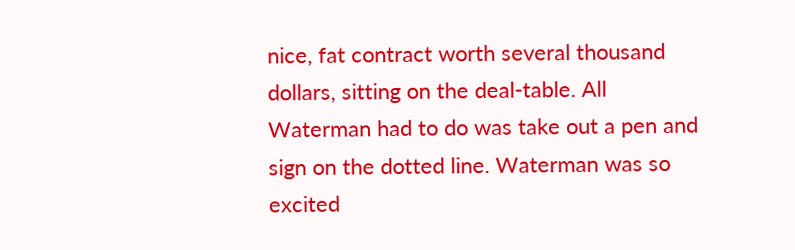nice, fat contract worth several thousand dollars, sitting on the deal-table. All Waterman had to do was take out a pen and sign on the dotted line. Waterman was so excited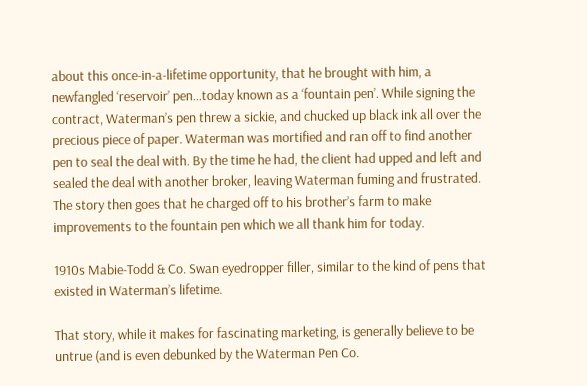about this once-in-a-lifetime opportunity, that he brought with him, a newfangled ‘reservoir’ pen…today known as a ‘fountain pen’. While signing the contract, Waterman’s pen threw a sickie, and chucked up black ink all over the precious piece of paper. Waterman was mortified and ran off to find another pen to seal the deal with. By the time he had, the client had upped and left and sealed the deal with another broker, leaving Waterman fuming and frustrated. The story then goes that he charged off to his brother’s farm to make improvements to the fountain pen which we all thank him for today.

1910s Mabie-Todd & Co. Swan eyedropper filler, similar to the kind of pens that existed in Waterman’s lifetime.

That story, while it makes for fascinating marketing, is generally believe to be untrue (and is even debunked by the Waterman Pen Co.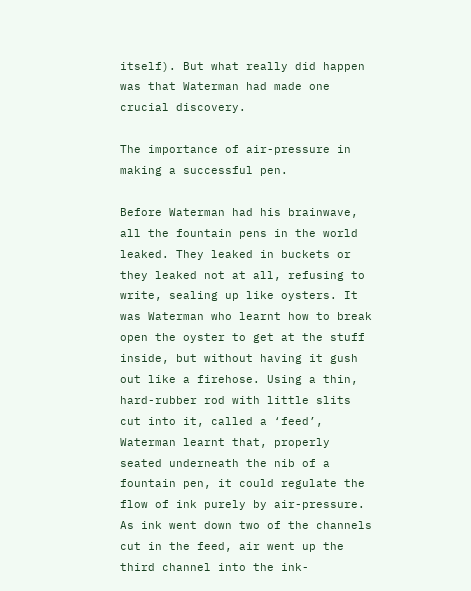itself). But what really did happen was that Waterman had made one crucial discovery.

The importance of air-pressure in making a successful pen.

Before Waterman had his brainwave, all the fountain pens in the world leaked. They leaked in buckets or they leaked not at all, refusing to write, sealing up like oysters. It was Waterman who learnt how to break open the oyster to get at the stuff inside, but without having it gush out like a firehose. Using a thin, hard-rubber rod with little slits cut into it, called a ‘feed’, Waterman learnt that, properly seated underneath the nib of a fountain pen, it could regulate the flow of ink purely by air-pressure. As ink went down two of the channels cut in the feed, air went up the third channel into the ink-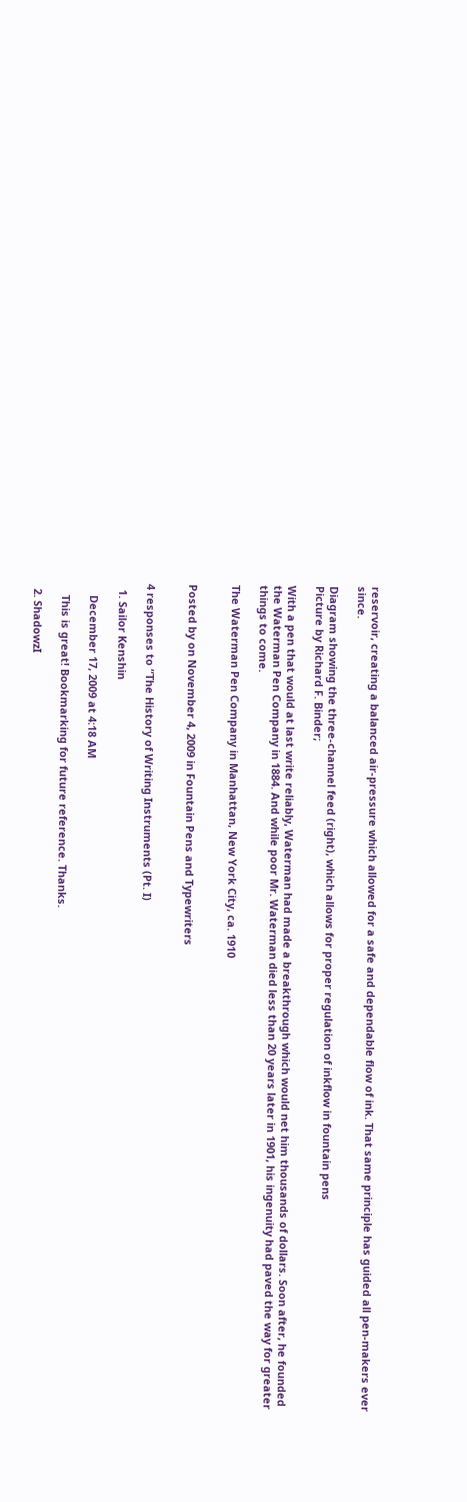reservoir, creating a balanced air-pressure which allowed for a safe and dependable flow of ink. That same principle has guided all pen-makers ever since.

Diagram showing the three-channel feed (right), which allows for proper regulation of inkflow in fountain pens
Picture by Richard F. Binder;

With a pen that would at last write reliably, Waterman had made a breakthrough which would net him thousands of dollars. Soon after, he founded the Waterman Pen Company in 1884. And while poor Mr. Waterman died less than 20 years later in 1901, his ingenuity had paved the way for greater things to come.

The Waterman Pen Company in Manhattan, New York City, ca. 1910


Posted by on November 4, 2009 in Fountain Pens and Typewriters


4 responses to “The History of Writing Instruments (Pt. I)

  1. Sailor Kenshin

    December 17, 2009 at 4:18 AM

    This is great! Bookmarking for future reference. Thanks.

  2. ShadowzI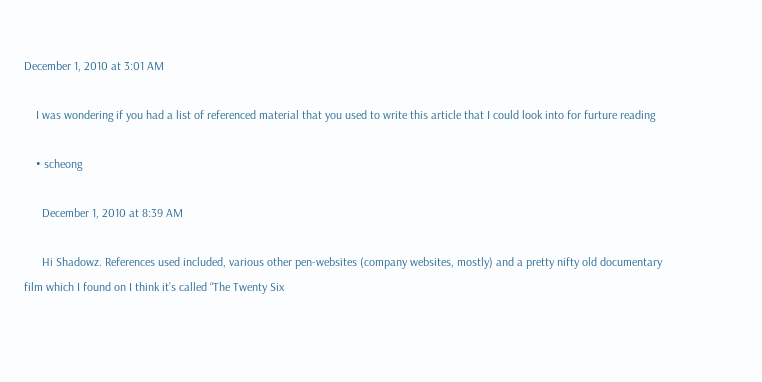December 1, 2010 at 3:01 AM

    I was wondering if you had a list of referenced material that you used to write this article that I could look into for furture reading

    • scheong

      December 1, 2010 at 8:39 AM

      Hi Shadowz. References used included, various other pen-websites (company websites, mostly) and a pretty nifty old documentary film which I found on I think it’s called “The Twenty Six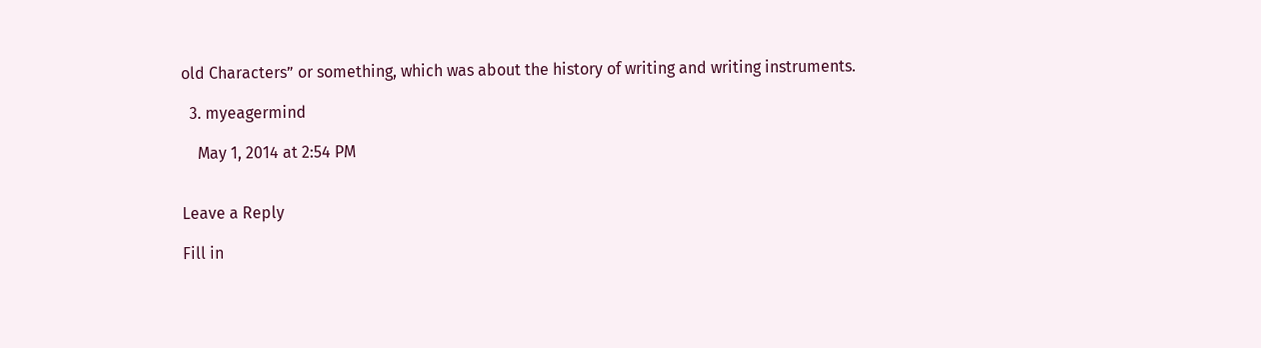old Characters” or something, which was about the history of writing and writing instruments.

  3. myeagermind

    May 1, 2014 at 2:54 PM


Leave a Reply

Fill in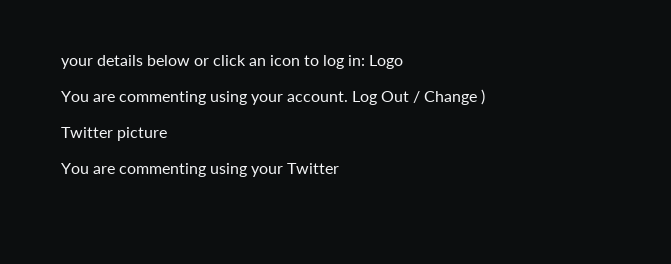your details below or click an icon to log in: Logo

You are commenting using your account. Log Out / Change )

Twitter picture

You are commenting using your Twitter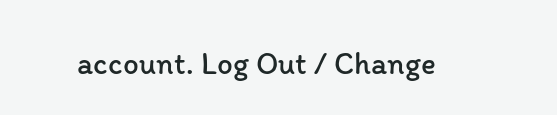account. Log Out / Change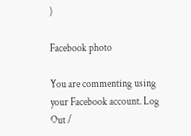)

Facebook photo

You are commenting using your Facebook account. Log Out /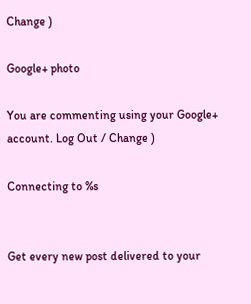Change )

Google+ photo

You are commenting using your Google+ account. Log Out / Change )

Connecting to %s


Get every new post delivered to your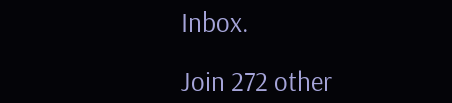Inbox.

Join 272 other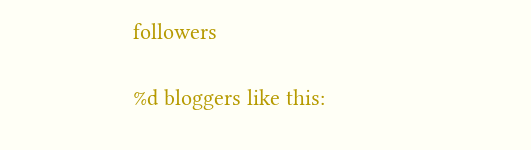followers

%d bloggers like this: